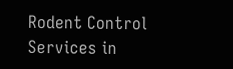Rodent Control Services in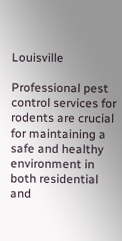Louisville

Professional pest control services for rodents are crucial for maintaining a safe and healthy environment in both residential and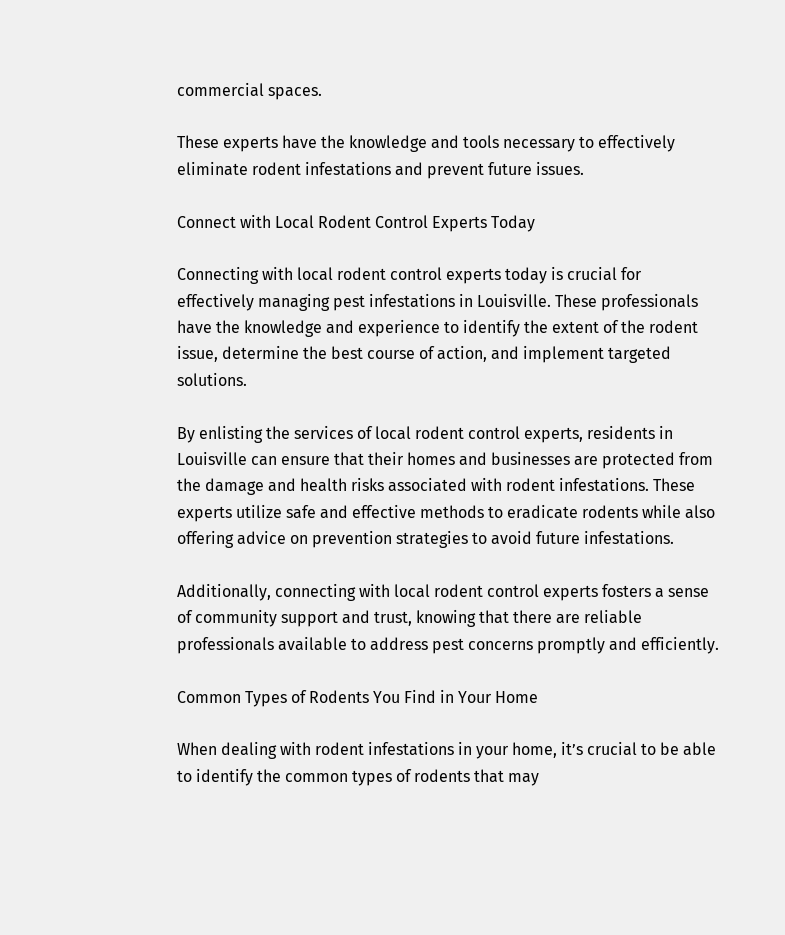commercial spaces.

These experts have the knowledge and tools necessary to effectively eliminate rodent infestations and prevent future issues.

Connect with Local Rodent Control Experts Today

Connecting with local rodent control experts today is crucial for effectively managing pest infestations in Louisville. These professionals have the knowledge and experience to identify the extent of the rodent issue, determine the best course of action, and implement targeted solutions.

By enlisting the services of local rodent control experts, residents in Louisville can ensure that their homes and businesses are protected from the damage and health risks associated with rodent infestations. These experts utilize safe and effective methods to eradicate rodents while also offering advice on prevention strategies to avoid future infestations.

Additionally, connecting with local rodent control experts fosters a sense of community support and trust, knowing that there are reliable professionals available to address pest concerns promptly and efficiently.

Common Types of Rodents You Find in Your Home

When dealing with rodent infestations in your home, it’s crucial to be able to identify the common types of rodents that may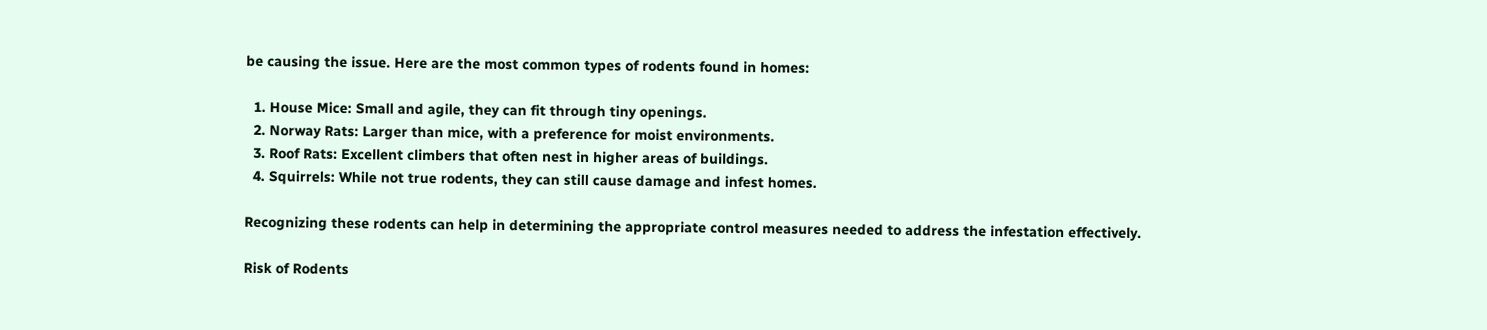be causing the issue. Here are the most common types of rodents found in homes:

  1. House Mice: Small and agile, they can fit through tiny openings.
  2. Norway Rats: Larger than mice, with a preference for moist environments.
  3. Roof Rats: Excellent climbers that often nest in higher areas of buildings.
  4. Squirrels: While not true rodents, they can still cause damage and infest homes.

Recognizing these rodents can help in determining the appropriate control measures needed to address the infestation effectively.

Risk of Rodents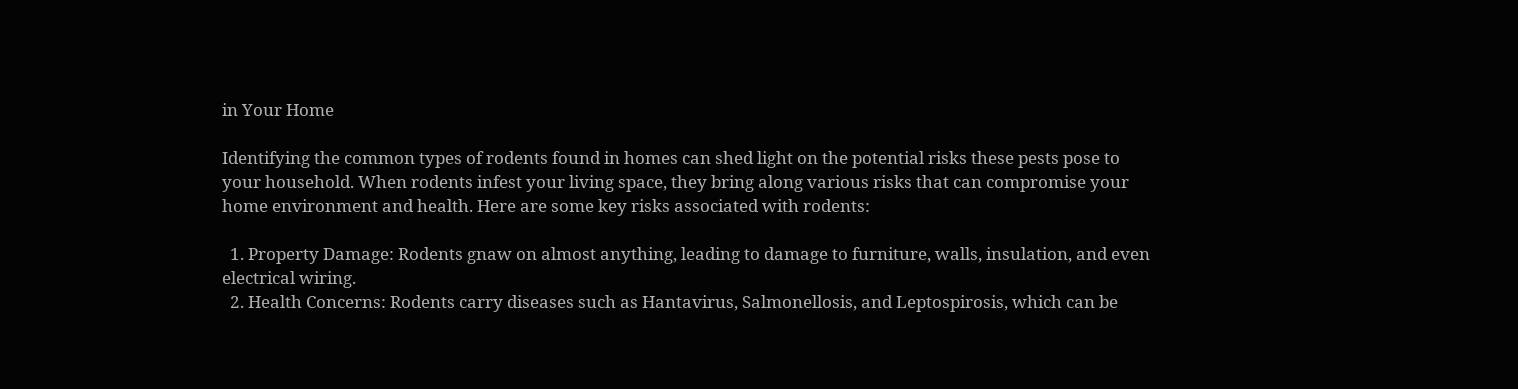in Your Home

Identifying the common types of rodents found in homes can shed light on the potential risks these pests pose to your household. When rodents infest your living space, they bring along various risks that can compromise your home environment and health. Here are some key risks associated with rodents:

  1. Property Damage: Rodents gnaw on almost anything, leading to damage to furniture, walls, insulation, and even electrical wiring.
  2. Health Concerns: Rodents carry diseases such as Hantavirus, Salmonellosis, and Leptospirosis, which can be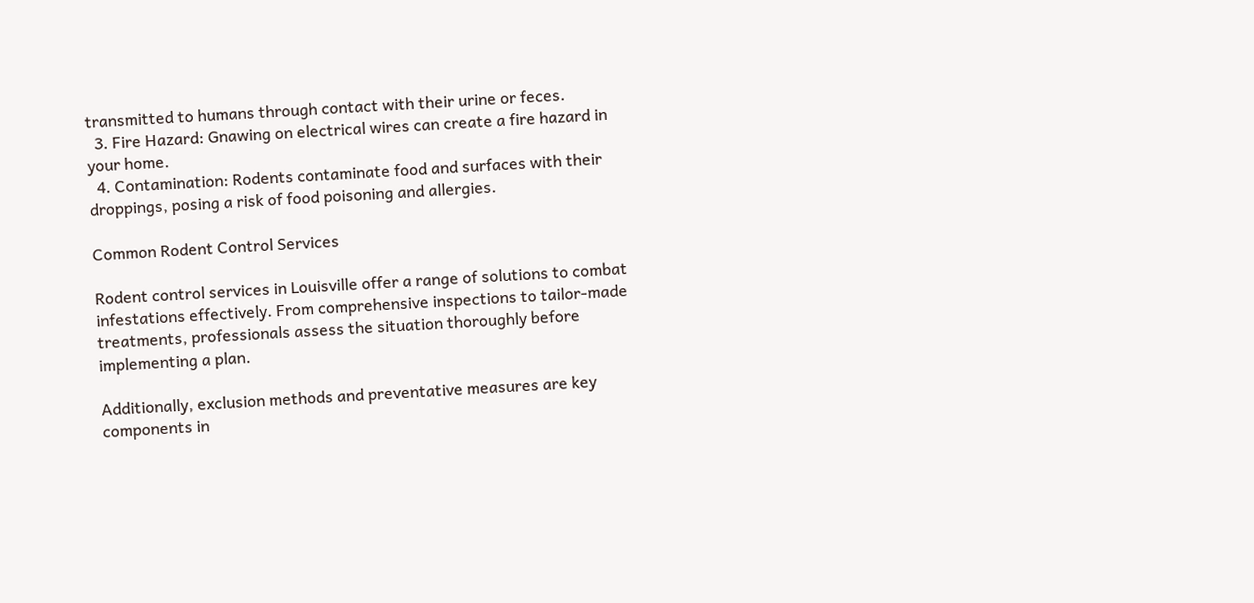transmitted to humans through contact with their urine or feces.
  3. Fire Hazard: Gnawing on electrical wires can create a fire hazard in your home.
  4. Contamination: Rodents contaminate food and surfaces with their droppings, posing a risk of food poisoning and allergies.

Common Rodent Control Services

Rodent control services in Louisville offer a range of solutions to combat infestations effectively. From comprehensive inspections to tailor-made treatments, professionals assess the situation thoroughly before implementing a plan.

Additionally, exclusion methods and preventative measures are key components in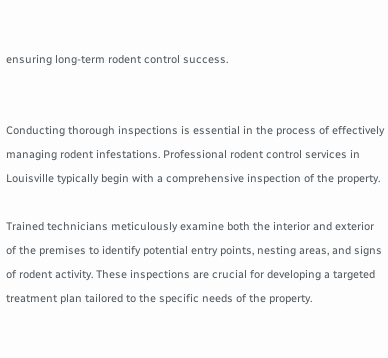ensuring long-term rodent control success.


Conducting thorough inspections is essential in the process of effectively managing rodent infestations. Professional rodent control services in Louisville typically begin with a comprehensive inspection of the property.

Trained technicians meticulously examine both the interior and exterior of the premises to identify potential entry points, nesting areas, and signs of rodent activity. These inspections are crucial for developing a targeted treatment plan tailored to the specific needs of the property.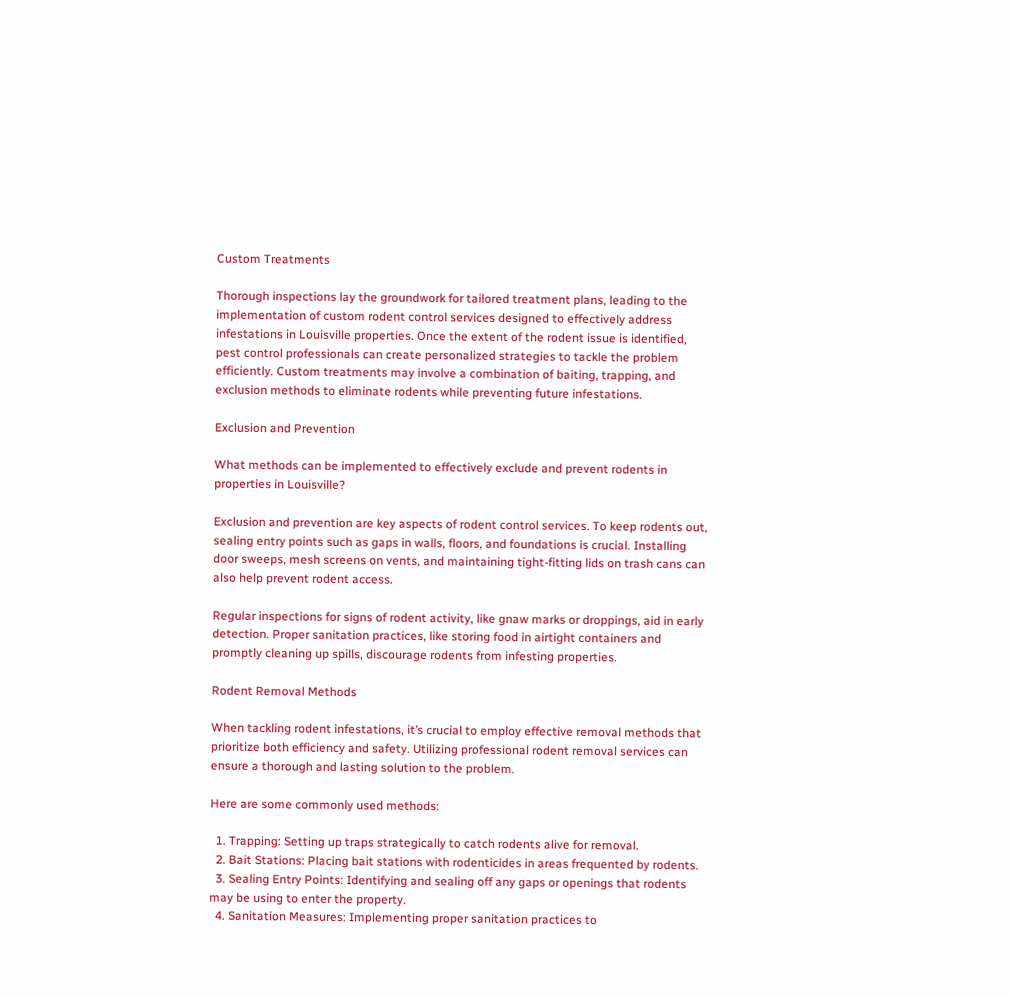Custom Treatments

Thorough inspections lay the groundwork for tailored treatment plans, leading to the implementation of custom rodent control services designed to effectively address infestations in Louisville properties. Once the extent of the rodent issue is identified, pest control professionals can create personalized strategies to tackle the problem efficiently. Custom treatments may involve a combination of baiting, trapping, and exclusion methods to eliminate rodents while preventing future infestations.

Exclusion and Prevention

What methods can be implemented to effectively exclude and prevent rodents in properties in Louisville?

Exclusion and prevention are key aspects of rodent control services. To keep rodents out, sealing entry points such as gaps in walls, floors, and foundations is crucial. Installing door sweeps, mesh screens on vents, and maintaining tight-fitting lids on trash cans can also help prevent rodent access.

Regular inspections for signs of rodent activity, like gnaw marks or droppings, aid in early detection. Proper sanitation practices, like storing food in airtight containers and promptly cleaning up spills, discourage rodents from infesting properties.

Rodent Removal Methods

When tackling rodent infestations, it’s crucial to employ effective removal methods that prioritize both efficiency and safety. Utilizing professional rodent removal services can ensure a thorough and lasting solution to the problem.

Here are some commonly used methods:

  1. Trapping: Setting up traps strategically to catch rodents alive for removal.
  2. Bait Stations: Placing bait stations with rodenticides in areas frequented by rodents.
  3. Sealing Entry Points: Identifying and sealing off any gaps or openings that rodents may be using to enter the property.
  4. Sanitation Measures: Implementing proper sanitation practices to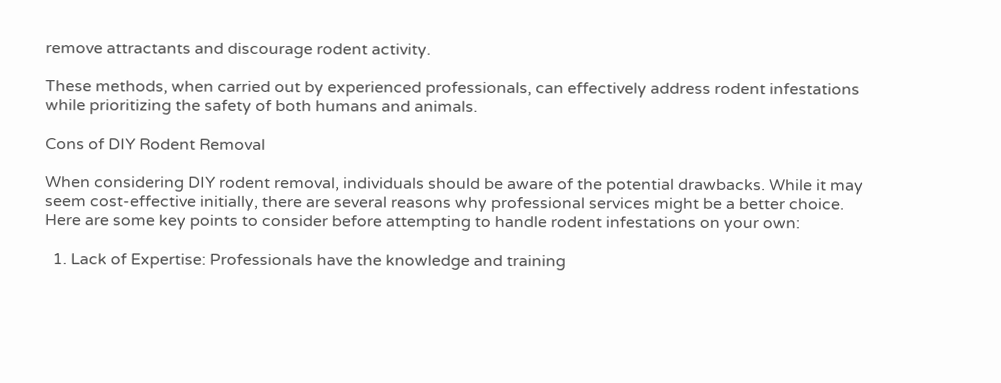remove attractants and discourage rodent activity.

These methods, when carried out by experienced professionals, can effectively address rodent infestations while prioritizing the safety of both humans and animals.

Cons of DIY Rodent Removal

When considering DIY rodent removal, individuals should be aware of the potential drawbacks. While it may seem cost-effective initially, there are several reasons why professional services might be a better choice. Here are some key points to consider before attempting to handle rodent infestations on your own:

  1. Lack of Expertise: Professionals have the knowledge and training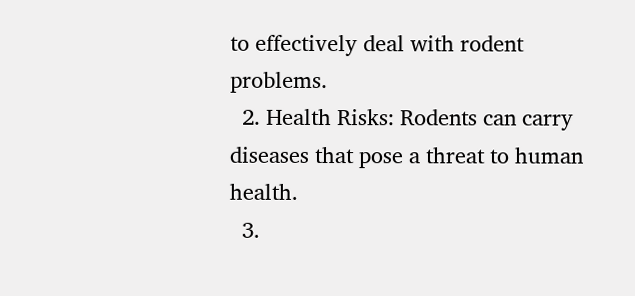to effectively deal with rodent problems.
  2. Health Risks: Rodents can carry diseases that pose a threat to human health.
  3.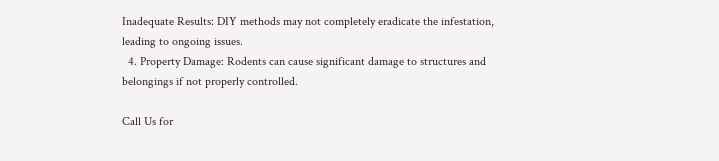Inadequate Results: DIY methods may not completely eradicate the infestation, leading to ongoing issues.
  4. Property Damage: Rodents can cause significant damage to structures and belongings if not properly controlled.

Call Us for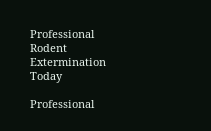Professional Rodent Extermination Today

Professional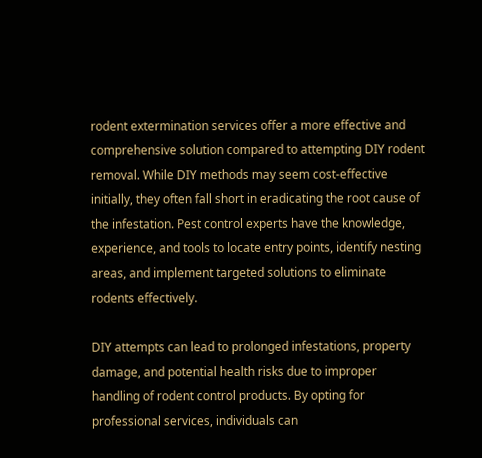rodent extermination services offer a more effective and comprehensive solution compared to attempting DIY rodent removal. While DIY methods may seem cost-effective initially, they often fall short in eradicating the root cause of the infestation. Pest control experts have the knowledge, experience, and tools to locate entry points, identify nesting areas, and implement targeted solutions to eliminate rodents effectively.

DIY attempts can lead to prolonged infestations, property damage, and potential health risks due to improper handling of rodent control products. By opting for professional services, individuals can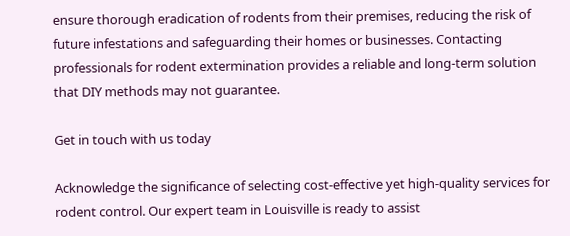ensure thorough eradication of rodents from their premises, reducing the risk of future infestations and safeguarding their homes or businesses. Contacting professionals for rodent extermination provides a reliable and long-term solution that DIY methods may not guarantee.

Get in touch with us today

Acknowledge the significance of selecting cost-effective yet high-quality services for rodent control. Our expert team in Louisville is ready to assist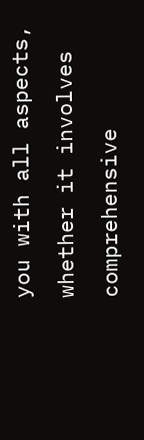you with all aspects, whether it involves comprehensive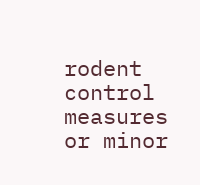rodent control measures or minor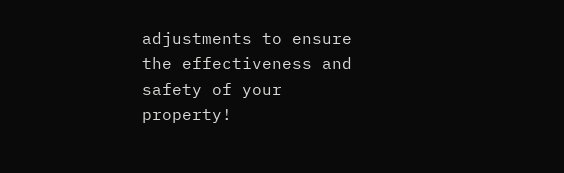adjustments to ensure the effectiveness and safety of your property!